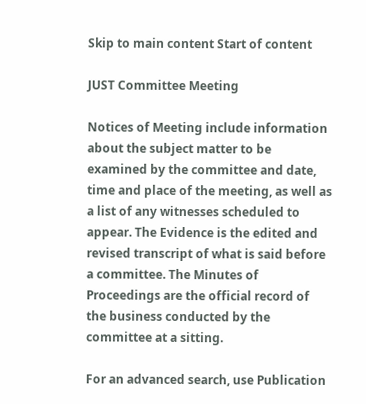Skip to main content Start of content

JUST Committee Meeting

Notices of Meeting include information about the subject matter to be examined by the committee and date, time and place of the meeting, as well as a list of any witnesses scheduled to appear. The Evidence is the edited and revised transcript of what is said before a committee. The Minutes of Proceedings are the official record of the business conducted by the committee at a sitting.

For an advanced search, use Publication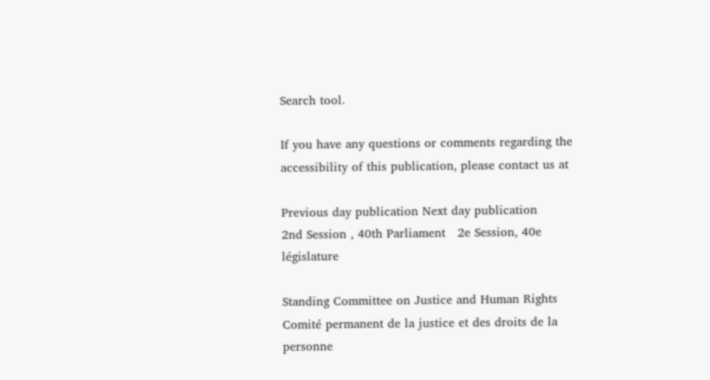Search tool.

If you have any questions or comments regarding the accessibility of this publication, please contact us at

Previous day publication Next day publication
2nd Session , 40th Parliament   2e Session, 40e législature

Standing Committee on Justice and Human Rights   Comité permanent de la justice et des droits de la personne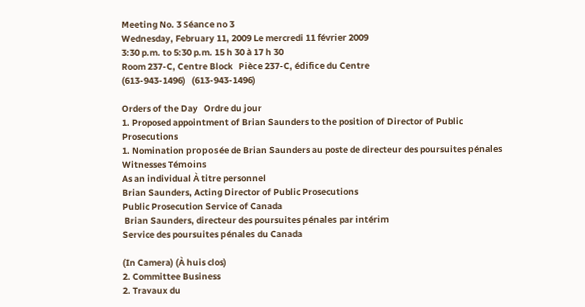Meeting No. 3 Séance no 3
Wednesday, February 11, 2009 Le mercredi 11 février 2009
3:30 p.m. to 5:30 p.m. 15 h 30 à 17 h 30
Room 237-C, Centre Block   Pièce 237-C, édifice du Centre
(613-943-1496)   (613-943-1496)

Orders of the Day   Ordre du jour
1. Proposed appointment of Brian Saunders to the position of Director of Public Prosecutions
1. Nomination proposée de Brian Saunders au poste de directeur des poursuites pénales
Witnesses Témoins
As an individual À titre personnel
Brian Saunders, Acting Director of Public Prosecutions
Public Prosecution Service of Canada
 Brian Saunders, directeur des poursuites pénales par intérim
Service des poursuites pénales du Canada

(In Camera) (À huis clos)
2. Committee Business
2. Travaux du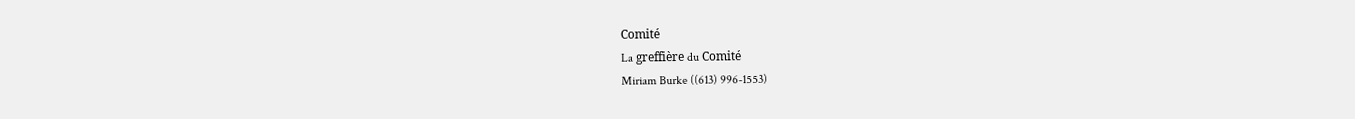Comité
La greffière du Comité
Miriam Burke ((613) 996-1553)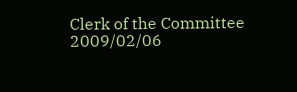Clerk of the Committee
2009/02/06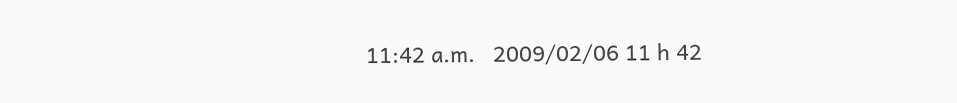11:42 a.m.   2009/02/06 11 h 42